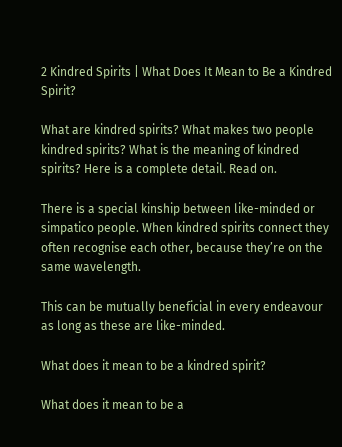2 Kindred Spirits | What Does It Mean to Be a Kindred Spirit?

What are kindred spirits? What makes two people kindred spirits? What is the meaning of kindred spirits? Here is a complete detail. Read on.

There is a special kinship between like-minded or simpatico people. When kindred spirits connect they often recognise each other, because they’re on the same wavelength.

This can be mutually beneficial in every endeavour as long as these are like-minded.

What does it mean to be a kindred spirit?

What does it mean to be a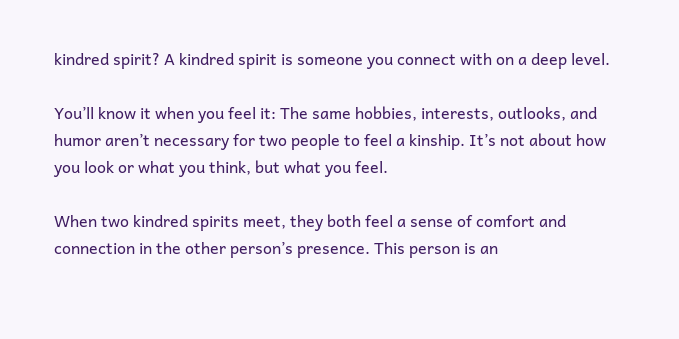kindred spirit? A kindred spirit is someone you connect with on a deep level.

You’ll know it when you feel it: The same hobbies, interests, outlooks, and humor aren’t necessary for two people to feel a kinship. It’s not about how you look or what you think, but what you feel.

When two kindred spirits meet, they both feel a sense of comfort and connection in the other person’s presence. This person is an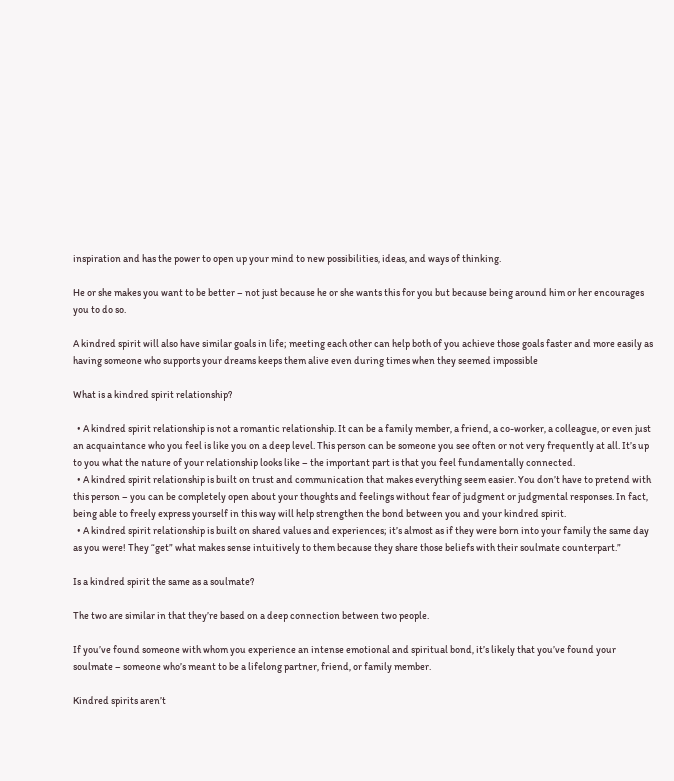inspiration and has the power to open up your mind to new possibilities, ideas, and ways of thinking.

He or she makes you want to be better – not just because he or she wants this for you but because being around him or her encourages you to do so.

A kindred spirit will also have similar goals in life; meeting each other can help both of you achieve those goals faster and more easily as having someone who supports your dreams keeps them alive even during times when they seemed impossible

What is a kindred spirit relationship?

  • A kindred spirit relationship is not a romantic relationship. It can be a family member, a friend, a co-worker, a colleague, or even just an acquaintance who you feel is like you on a deep level. This person can be someone you see often or not very frequently at all. It’s up to you what the nature of your relationship looks like – the important part is that you feel fundamentally connected.
  • A kindred spirit relationship is built on trust and communication that makes everything seem easier. You don’t have to pretend with this person – you can be completely open about your thoughts and feelings without fear of judgment or judgmental responses. In fact, being able to freely express yourself in this way will help strengthen the bond between you and your kindred spirit.
  • A kindred spirit relationship is built on shared values and experiences; it’s almost as if they were born into your family the same day as you were! They “get” what makes sense intuitively to them because they share those beliefs with their soulmate counterpart.”

Is a kindred spirit the same as a soulmate?

The two are similar in that they’re based on a deep connection between two people.

If you’ve found someone with whom you experience an intense emotional and spiritual bond, it’s likely that you’ve found your soulmate – someone who’s meant to be a lifelong partner, friend, or family member.

Kindred spirits aren’t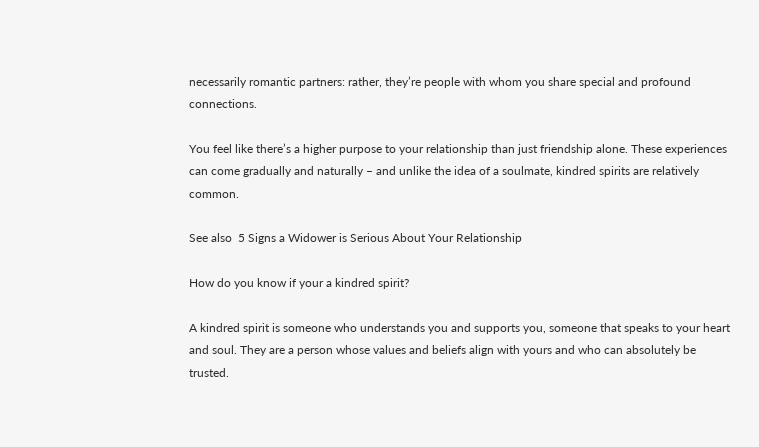necessarily romantic partners: rather, they’re people with whom you share special and profound connections.

You feel like there’s a higher purpose to your relationship than just friendship alone. These experiences can come gradually and naturally – and unlike the idea of a soulmate, kindred spirits are relatively common.

See also  5 Signs a Widower is Serious About Your Relationship

How do you know if your a kindred spirit?

A kindred spirit is someone who understands you and supports you, someone that speaks to your heart and soul. They are a person whose values and beliefs align with yours and who can absolutely be trusted.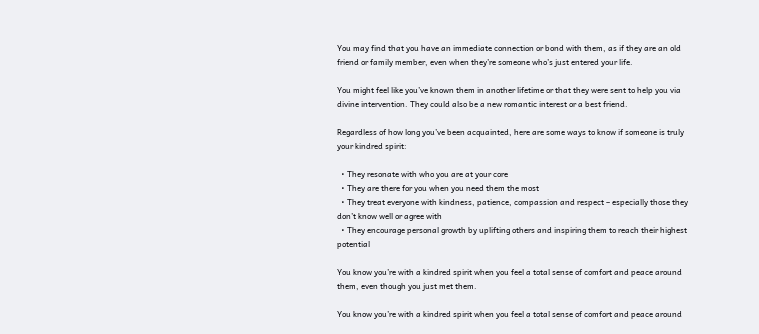You may find that you have an immediate connection or bond with them, as if they are an old friend or family member, even when they’re someone who’s just entered your life.

You might feel like you’ve known them in another lifetime or that they were sent to help you via divine intervention. They could also be a new romantic interest or a best friend.

Regardless of how long you’ve been acquainted, here are some ways to know if someone is truly your kindred spirit:

  • They resonate with who you are at your core
  • They are there for you when you need them the most
  • They treat everyone with kindness, patience, compassion and respect – especially those they don’t know well or agree with
  • They encourage personal growth by uplifting others and inspiring them to reach their highest potential

You know you’re with a kindred spirit when you feel a total sense of comfort and peace around them, even though you just met them.

You know you’re with a kindred spirit when you feel a total sense of comfort and peace around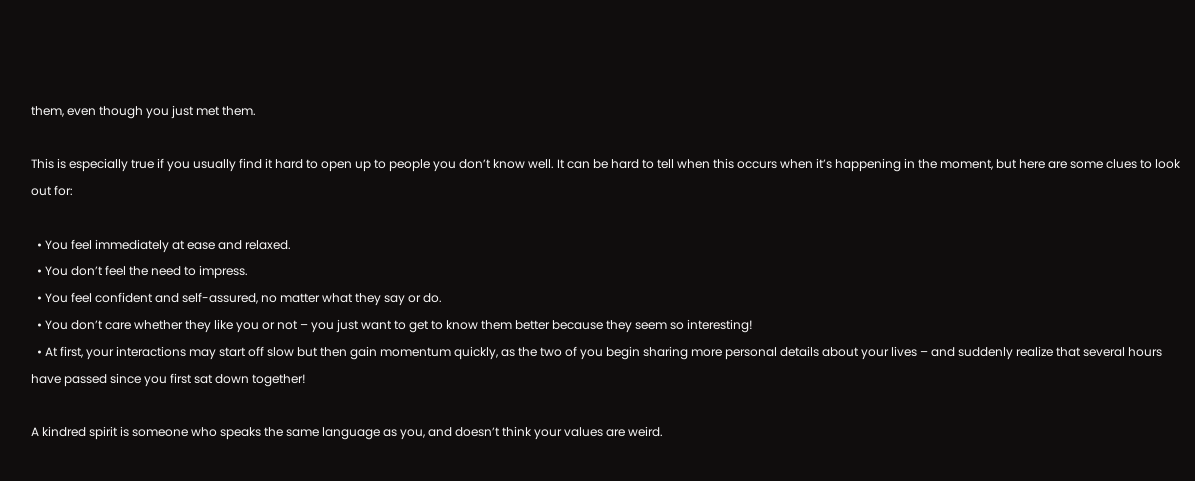them, even though you just met them.

This is especially true if you usually find it hard to open up to people you don’t know well. It can be hard to tell when this occurs when it’s happening in the moment, but here are some clues to look out for:

  • You feel immediately at ease and relaxed.
  • You don’t feel the need to impress.
  • You feel confident and self-assured, no matter what they say or do.
  • You don’t care whether they like you or not – you just want to get to know them better because they seem so interesting!
  • At first, your interactions may start off slow but then gain momentum quickly, as the two of you begin sharing more personal details about your lives – and suddenly realize that several hours have passed since you first sat down together!

A kindred spirit is someone who speaks the same language as you, and doesn’t think your values are weird.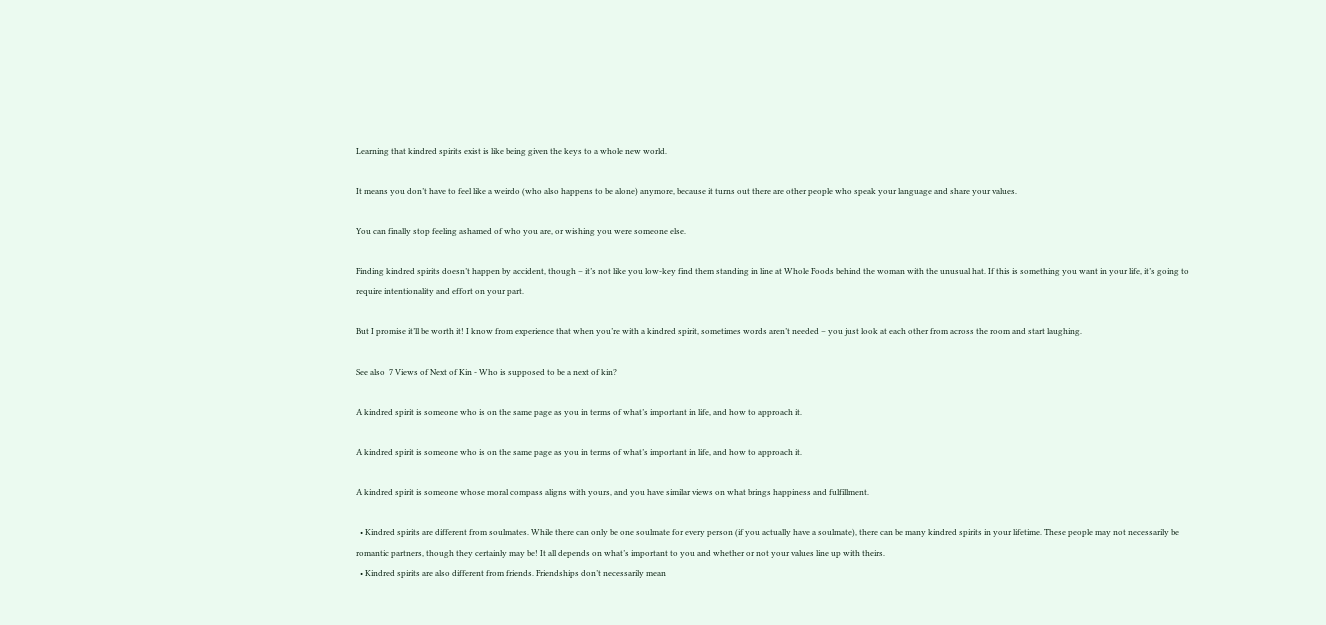Learning that kindred spirits exist is like being given the keys to a whole new world.

It means you don’t have to feel like a weirdo (who also happens to be alone) anymore, because it turns out there are other people who speak your language and share your values.

You can finally stop feeling ashamed of who you are, or wishing you were someone else.

Finding kindred spirits doesn’t happen by accident, though – it’s not like you low-key find them standing in line at Whole Foods behind the woman with the unusual hat. If this is something you want in your life, it’s going to require intentionality and effort on your part.

But I promise it’ll be worth it! I know from experience that when you’re with a kindred spirit, sometimes words aren’t needed – you just look at each other from across the room and start laughing.

See also  7 Views of Next of Kin - Who is supposed to be a next of kin?

A kindred spirit is someone who is on the same page as you in terms of what’s important in life, and how to approach it.

A kindred spirit is someone who is on the same page as you in terms of what’s important in life, and how to approach it.

A kindred spirit is someone whose moral compass aligns with yours, and you have similar views on what brings happiness and fulfillment.

  • Kindred spirits are different from soulmates. While there can only be one soulmate for every person (if you actually have a soulmate), there can be many kindred spirits in your lifetime. These people may not necessarily be romantic partners, though they certainly may be! It all depends on what’s important to you and whether or not your values line up with theirs.
  • Kindred spirits are also different from friends. Friendships don’t necessarily mean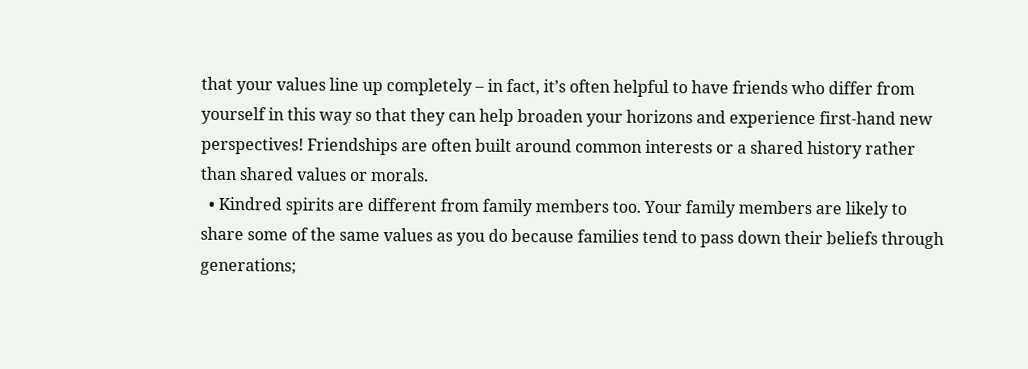that your values line up completely – in fact, it’s often helpful to have friends who differ from yourself in this way so that they can help broaden your horizons and experience first-hand new perspectives! Friendships are often built around common interests or a shared history rather than shared values or morals.
  • Kindred spirits are different from family members too. Your family members are likely to share some of the same values as you do because families tend to pass down their beliefs through generations;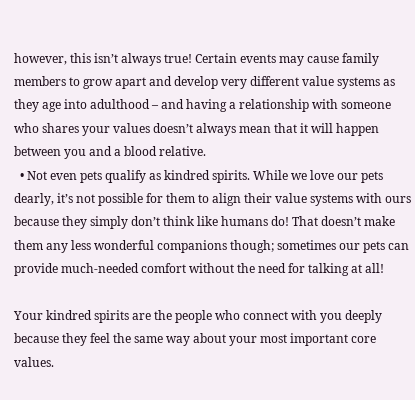however, this isn’t always true! Certain events may cause family members to grow apart and develop very different value systems as they age into adulthood – and having a relationship with someone who shares your values doesn’t always mean that it will happen between you and a blood relative.
  • Not even pets qualify as kindred spirits. While we love our pets dearly, it’s not possible for them to align their value systems with ours because they simply don’t think like humans do! That doesn’t make them any less wonderful companions though; sometimes our pets can provide much-needed comfort without the need for talking at all!

Your kindred spirits are the people who connect with you deeply because they feel the same way about your most important core values.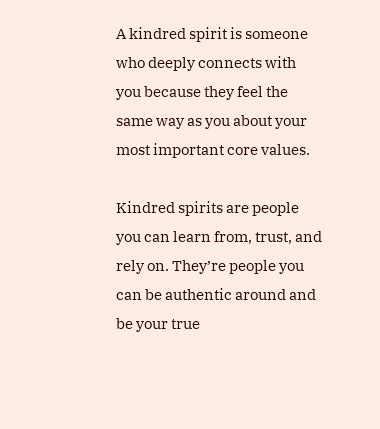A kindred spirit is someone who deeply connects with you because they feel the same way as you about your most important core values.

Kindred spirits are people you can learn from, trust, and rely on. They’re people you can be authentic around and be your true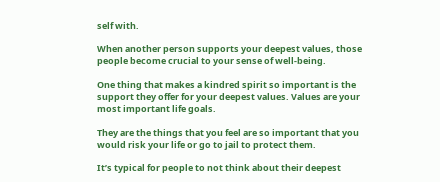self with.

When another person supports your deepest values, those people become crucial to your sense of well-being.

One thing that makes a kindred spirit so important is the support they offer for your deepest values. Values are your most important life goals.

They are the things that you feel are so important that you would risk your life or go to jail to protect them.

It’s typical for people to not think about their deepest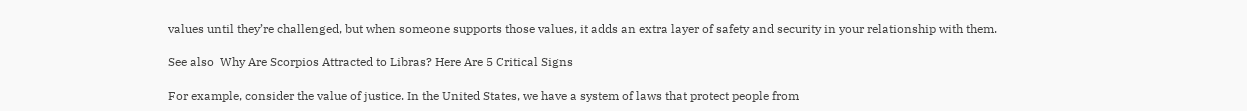values until they’re challenged, but when someone supports those values, it adds an extra layer of safety and security in your relationship with them.

See also  Why Are Scorpios Attracted to Libras? Here Are 5 Critical Signs

For example, consider the value of justice. In the United States, we have a system of laws that protect people from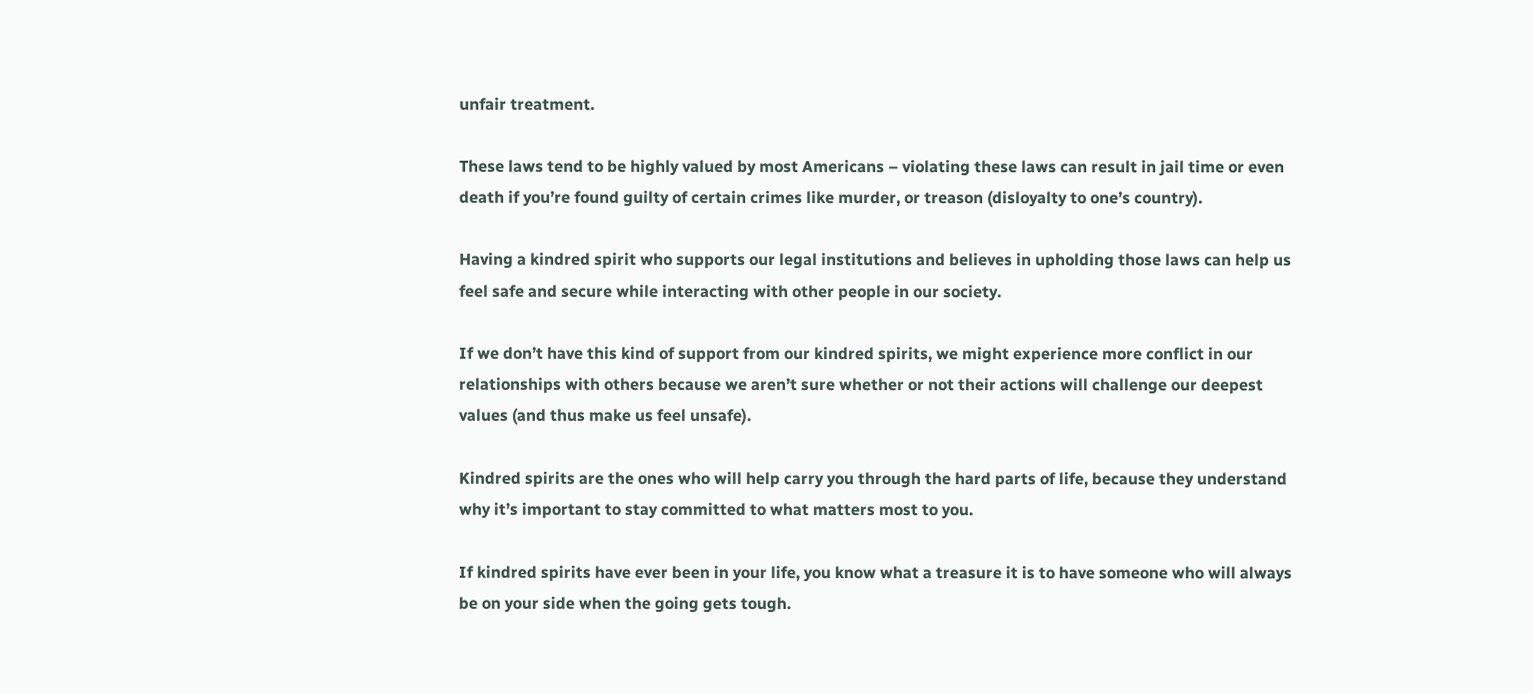unfair treatment.

These laws tend to be highly valued by most Americans – violating these laws can result in jail time or even death if you’re found guilty of certain crimes like murder, or treason (disloyalty to one’s country).

Having a kindred spirit who supports our legal institutions and believes in upholding those laws can help us feel safe and secure while interacting with other people in our society.

If we don’t have this kind of support from our kindred spirits, we might experience more conflict in our relationships with others because we aren’t sure whether or not their actions will challenge our deepest values (and thus make us feel unsafe).

Kindred spirits are the ones who will help carry you through the hard parts of life, because they understand why it’s important to stay committed to what matters most to you.

If kindred spirits have ever been in your life, you know what a treasure it is to have someone who will always be on your side when the going gets tough.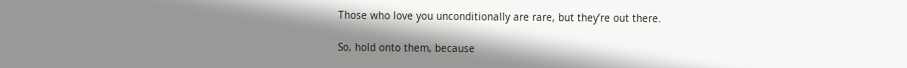Those who love you unconditionally are rare, but they’re out there.

So, hold onto them, because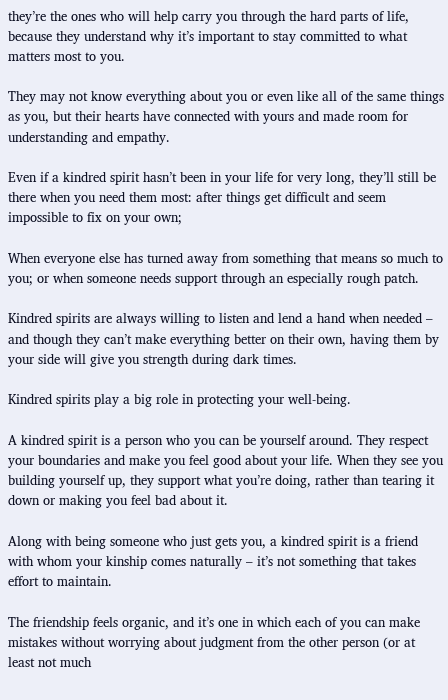they’re the ones who will help carry you through the hard parts of life, because they understand why it’s important to stay committed to what matters most to you.

They may not know everything about you or even like all of the same things as you, but their hearts have connected with yours and made room for understanding and empathy.

Even if a kindred spirit hasn’t been in your life for very long, they’ll still be there when you need them most: after things get difficult and seem impossible to fix on your own;

When everyone else has turned away from something that means so much to you; or when someone needs support through an especially rough patch.

Kindred spirits are always willing to listen and lend a hand when needed – and though they can’t make everything better on their own, having them by your side will give you strength during dark times.

Kindred spirits play a big role in protecting your well-being.

A kindred spirit is a person who you can be yourself around. They respect your boundaries and make you feel good about your life. When they see you building yourself up, they support what you’re doing, rather than tearing it down or making you feel bad about it.

Along with being someone who just gets you, a kindred spirit is a friend with whom your kinship comes naturally – it’s not something that takes effort to maintain.

The friendship feels organic, and it’s one in which each of you can make mistakes without worrying about judgment from the other person (or at least not much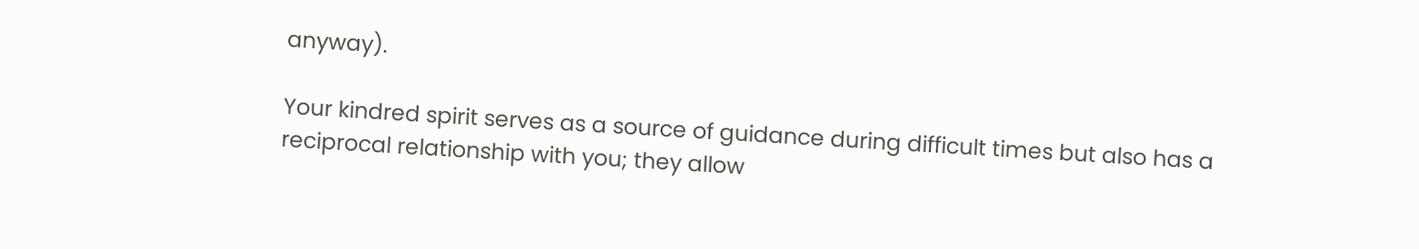anyway).

Your kindred spirit serves as a source of guidance during difficult times but also has a reciprocal relationship with you; they allow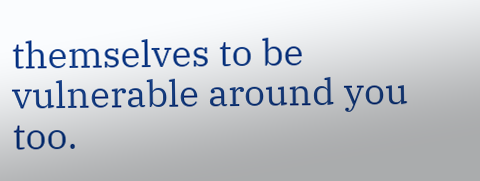themselves to be vulnerable around you too.